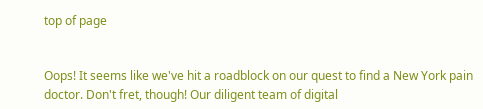top of page


Oops! It seems like we've hit a roadblock on our quest to find a New York pain doctor. Don't fret, though! Our diligent team of digital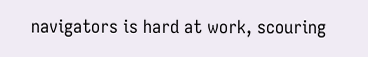navigators is hard at work, scouring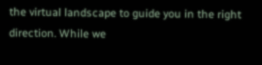the virtual landscape to guide you in the right direction. While we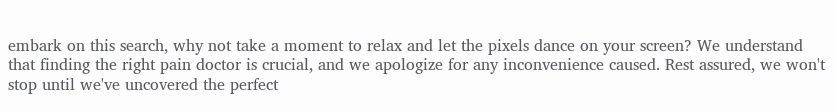embark on this search, why not take a moment to relax and let the pixels dance on your screen? We understand that finding the right pain doctor is crucial, and we apologize for any inconvenience caused. Rest assured, we won't stop until we've uncovered the perfect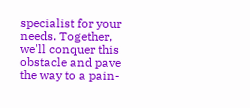specialist for your needs. Together, we'll conquer this obstacle and pave the way to a pain-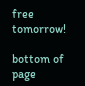free tomorrow!

bottom of page